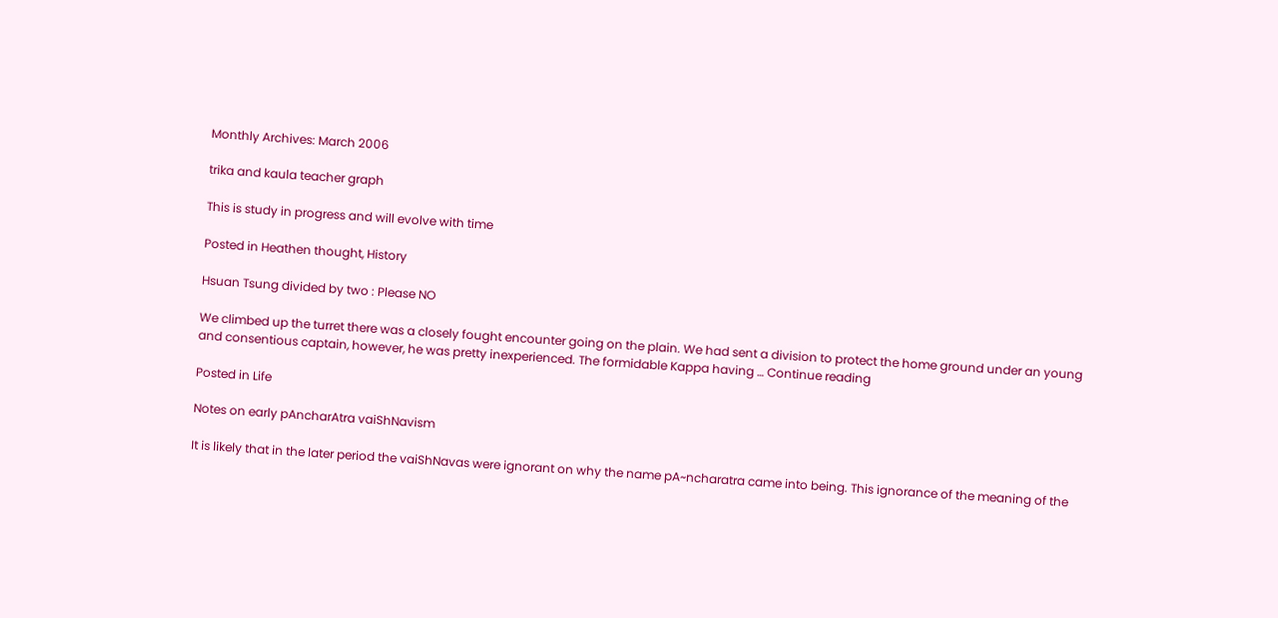Monthly Archives: March 2006

trika and kaula teacher graph

This is study in progress and will evolve with time

Posted in Heathen thought, History

Hsuan Tsung divided by two : Please NO

We climbed up the turret there was a closely fought encounter going on the plain. We had sent a division to protect the home ground under an young and consentious captain, however, he was pretty inexperienced. The formidable Kappa having … Continue reading

Posted in Life

Notes on early pAncharAtra vaiShNavism

It is likely that in the later period the vaiShNavas were ignorant on why the name pA~ncharatra came into being. This ignorance of the meaning of the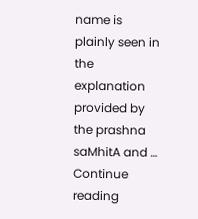name is plainly seen in the explanation provided by the prashna saMhitA and … Continue reading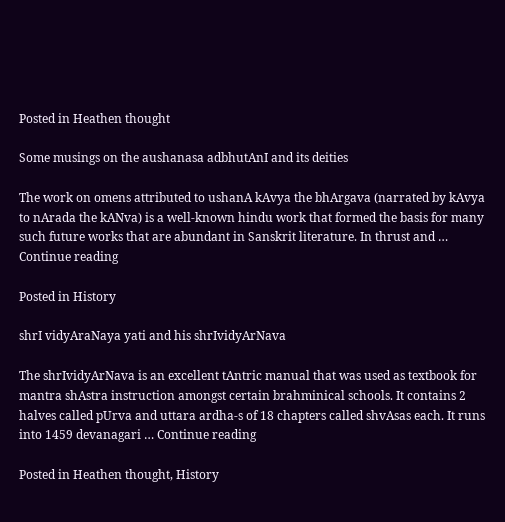Posted in Heathen thought

Some musings on the aushanasa adbhutAnI and its deities

The work on omens attributed to ushanA kAvya the bhArgava (narrated by kAvya to nArada the kANva) is a well-known hindu work that formed the basis for many such future works that are abundant in Sanskrit literature. In thrust and … Continue reading

Posted in History

shrI vidyAraNaya yati and his shrIvidyArNava

The shrIvidyArNava is an excellent tAntric manual that was used as textbook for mantra shAstra instruction amongst certain brahminical schools. It contains 2 halves called pUrva and uttara ardha-s of 18 chapters called shvAsas each. It runs into 1459 devanagari … Continue reading

Posted in Heathen thought, History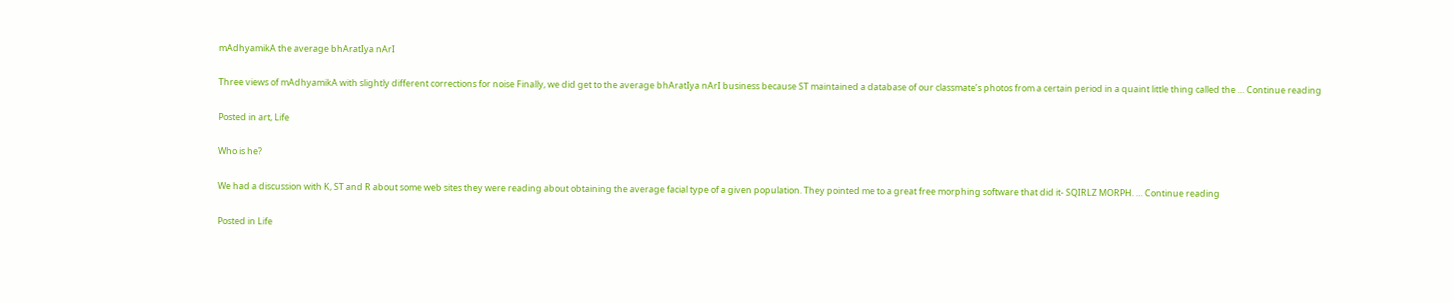mAdhyamikA the average bhAratIya nArI

Three views of mAdhyamikA with slightly different corrections for noise Finally, we did get to the average bhAratIya nArI business because ST maintained a database of our classmate’s photos from a certain period in a quaint little thing called the … Continue reading

Posted in art, Life

Who is he?

We had a discussion with K, ST and R about some web sites they were reading about obtaining the average facial type of a given population. They pointed me to a great free morphing software that did it- SQIRLZ MORPH. … Continue reading

Posted in Life